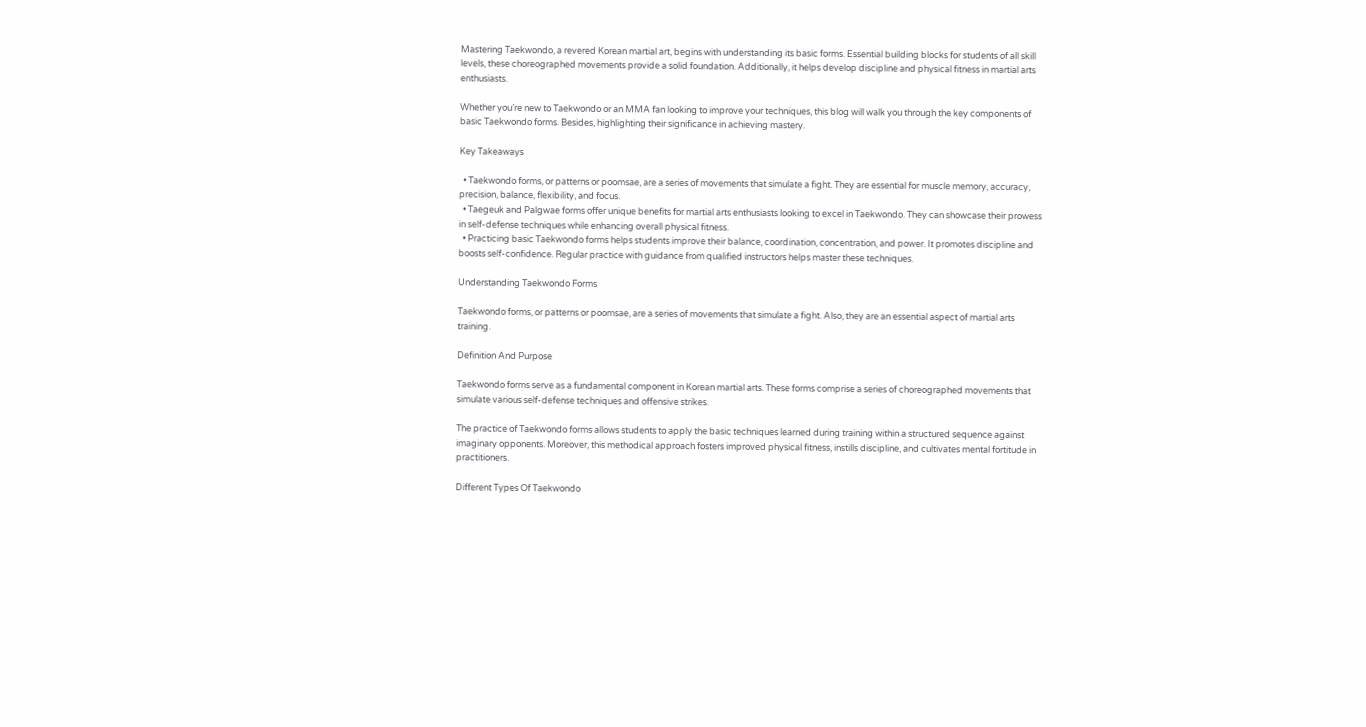Mastering Taekwondo, a revered Korean martial art, begins with understanding its basic forms. Essential building blocks for students of all skill levels, these choreographed movements provide a solid foundation. Additionally, it helps develop discipline and physical fitness in martial arts enthusiasts.

Whether you’re new to Taekwondo or an MMA fan looking to improve your techniques, this blog will walk you through the key components of basic Taekwondo forms. Besides, highlighting their significance in achieving mastery.

Key Takeaways

  • Taekwondo forms, or patterns or poomsae, are a series of movements that simulate a fight. They are essential for muscle memory, accuracy, precision, balance, flexibility, and focus.
  • Taegeuk and Palgwae forms offer unique benefits for martial arts enthusiasts looking to excel in Taekwondo. They can showcase their prowess in self-defense techniques while enhancing overall physical fitness.
  • Practicing basic Taekwondo forms helps students improve their balance, coordination, concentration, and power. It promotes discipline and boosts self-confidence. Regular practice with guidance from qualified instructors helps master these techniques.

Understanding Taekwondo Forms

Taekwondo forms, or patterns or poomsae, are a series of movements that simulate a fight. Also, they are an essential aspect of martial arts training.

Definition And Purpose

Taekwondo forms serve as a fundamental component in Korean martial arts. These forms comprise a series of choreographed movements that simulate various self-defense techniques and offensive strikes.

The practice of Taekwondo forms allows students to apply the basic techniques learned during training within a structured sequence against imaginary opponents. Moreover, this methodical approach fosters improved physical fitness, instills discipline, and cultivates mental fortitude in practitioners.

Different Types Of Taekwondo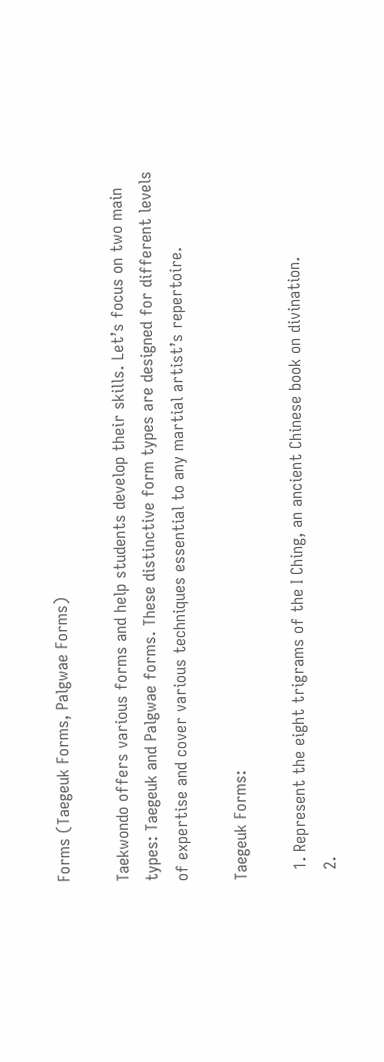Forms (Taegeuk Forms, Palgwae Forms)

Taekwondo offers various forms and help students develop their skills. Let’s focus on two main types: Taegeuk and Palgwae forms. These distinctive form types are designed for different levels of expertise and cover various techniques essential to any martial artist’s repertoire.

Taegeuk Forms:

  1. Represent the eight trigrams of the I Ching, an ancient Chinese book on divination.
  2.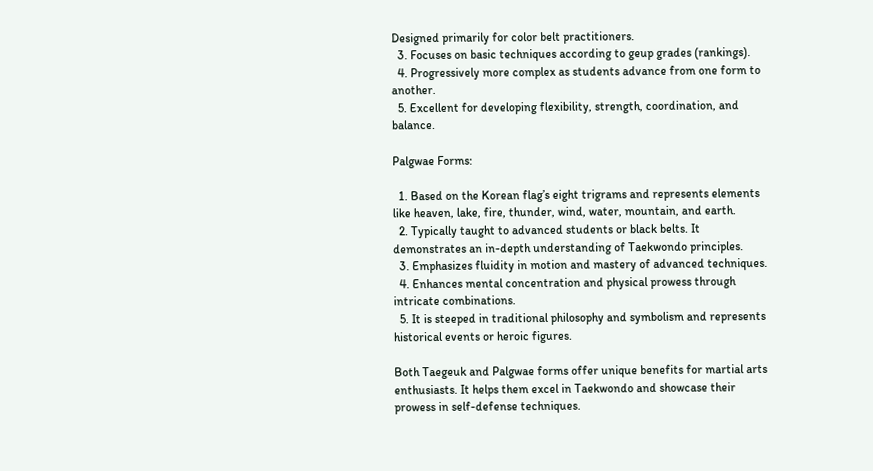Designed primarily for color belt practitioners.
  3. Focuses on basic techniques according to geup grades (rankings).
  4. Progressively more complex as students advance from one form to another.
  5. Excellent for developing flexibility, strength, coordination, and balance.

Palgwae Forms:

  1. Based on the Korean flag’s eight trigrams and represents elements like heaven, lake, fire, thunder, wind, water, mountain, and earth.
  2. Typically taught to advanced students or black belts. It demonstrates an in-depth understanding of Taekwondo principles.
  3. Emphasizes fluidity in motion and mastery of advanced techniques.
  4. Enhances mental concentration and physical prowess through intricate combinations.
  5. It is steeped in traditional philosophy and symbolism and represents historical events or heroic figures.

Both Taegeuk and Palgwae forms offer unique benefits for martial arts enthusiasts. It helps them excel in Taekwondo and showcase their prowess in self-defense techniques.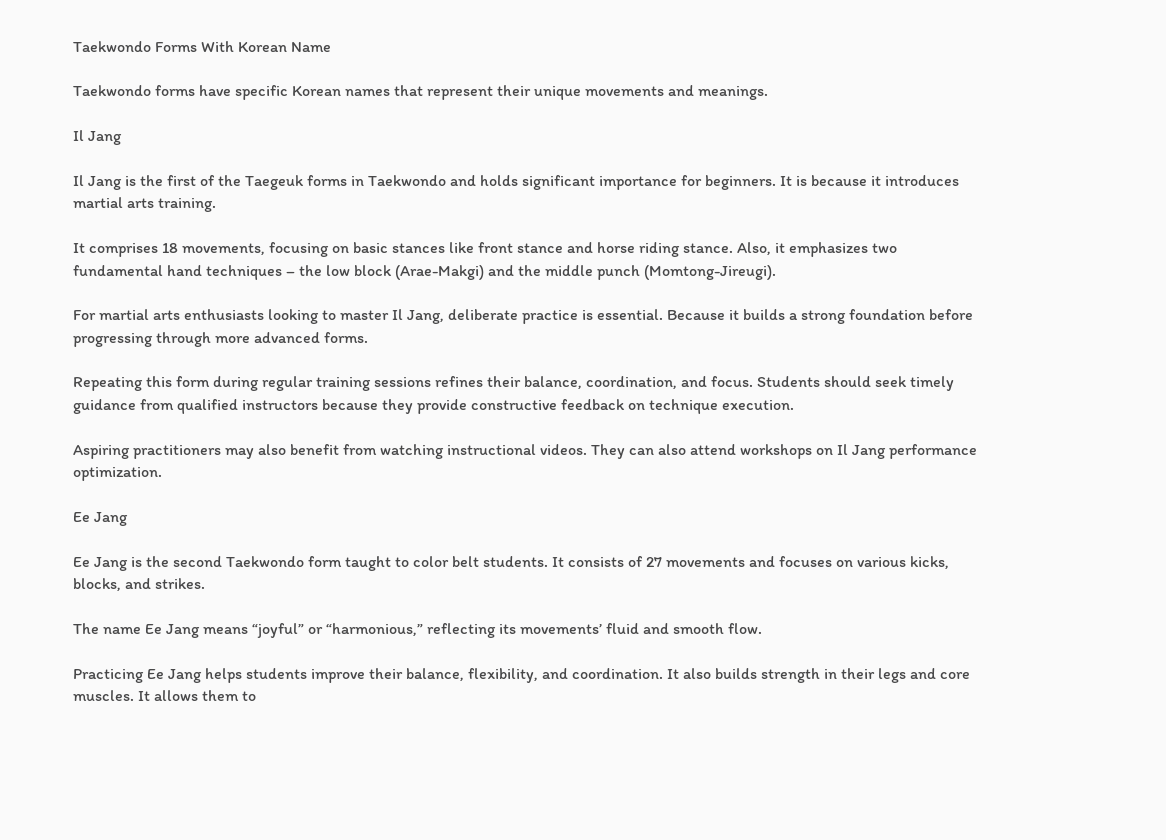Taekwondo Forms With Korean Name

Taekwondo forms have specific Korean names that represent their unique movements and meanings.

Il Jang

Il Jang is the first of the Taegeuk forms in Taekwondo and holds significant importance for beginners. It is because it introduces martial arts training.

It comprises 18 movements, focusing on basic stances like front stance and horse riding stance. Also, it emphasizes two fundamental hand techniques – the low block (Arae-Makgi) and the middle punch (Momtong-Jireugi).

For martial arts enthusiasts looking to master Il Jang, deliberate practice is essential. Because it builds a strong foundation before progressing through more advanced forms.

Repeating this form during regular training sessions refines their balance, coordination, and focus. Students should seek timely guidance from qualified instructors because they provide constructive feedback on technique execution.

Aspiring practitioners may also benefit from watching instructional videos. They can also attend workshops on Il Jang performance optimization.

Ee Jang

Ee Jang is the second Taekwondo form taught to color belt students. It consists of 27 movements and focuses on various kicks, blocks, and strikes.

The name Ee Jang means “joyful” or “harmonious,” reflecting its movements’ fluid and smooth flow.

Practicing Ee Jang helps students improve their balance, flexibility, and coordination. It also builds strength in their legs and core muscles. It allows them to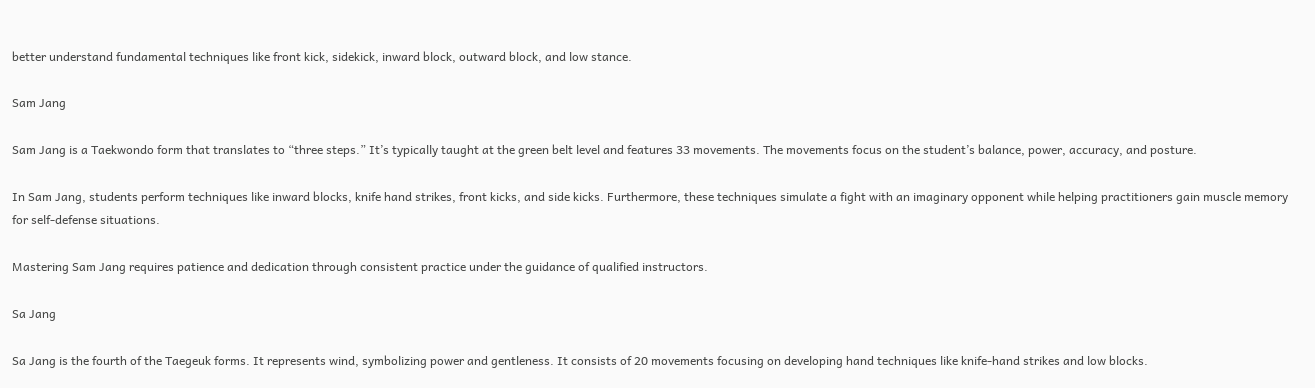better understand fundamental techniques like front kick, sidekick, inward block, outward block, and low stance.

Sam Jang

Sam Jang is a Taekwondo form that translates to “three steps.” It’s typically taught at the green belt level and features 33 movements. The movements focus on the student’s balance, power, accuracy, and posture.

In Sam Jang, students perform techniques like inward blocks, knife hand strikes, front kicks, and side kicks. Furthermore, these techniques simulate a fight with an imaginary opponent while helping practitioners gain muscle memory for self-defense situations.

Mastering Sam Jang requires patience and dedication through consistent practice under the guidance of qualified instructors.

Sa Jang

Sa Jang is the fourth of the Taegeuk forms. It represents wind, symbolizing power and gentleness. It consists of 20 movements focusing on developing hand techniques like knife-hand strikes and low blocks.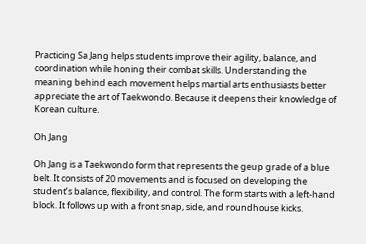Practicing Sa Jang helps students improve their agility, balance, and coordination while honing their combat skills. Understanding the meaning behind each movement helps martial arts enthusiasts better appreciate the art of Taekwondo. Because it deepens their knowledge of Korean culture.

Oh Jang

Oh Jang is a Taekwondo form that represents the geup grade of a blue belt. It consists of 20 movements and is focused on developing the student’s balance, flexibility, and control. The form starts with a left-hand block. It follows up with a front snap, side, and roundhouse kicks.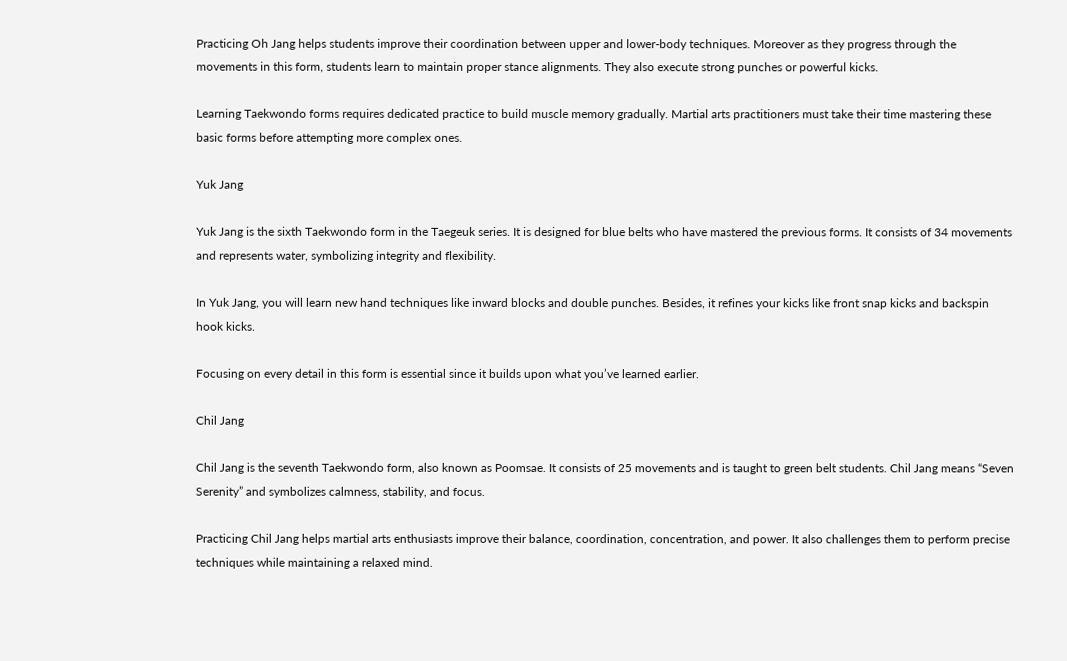Practicing Oh Jang helps students improve their coordination between upper and lower-body techniques. Moreover as they progress through the movements in this form, students learn to maintain proper stance alignments. They also execute strong punches or powerful kicks.

Learning Taekwondo forms requires dedicated practice to build muscle memory gradually. Martial arts practitioners must take their time mastering these basic forms before attempting more complex ones.

Yuk Jang

Yuk Jang is the sixth Taekwondo form in the Taegeuk series. It is designed for blue belts who have mastered the previous forms. It consists of 34 movements and represents water, symbolizing integrity and flexibility.

In Yuk Jang, you will learn new hand techniques like inward blocks and double punches. Besides, it refines your kicks like front snap kicks and backspin hook kicks.

Focusing on every detail in this form is essential since it builds upon what you’ve learned earlier.

Chil Jang

Chil Jang is the seventh Taekwondo form, also known as Poomsae. It consists of 25 movements and is taught to green belt students. Chil Jang means “Seven Serenity” and symbolizes calmness, stability, and focus.

Practicing Chil Jang helps martial arts enthusiasts improve their balance, coordination, concentration, and power. It also challenges them to perform precise techniques while maintaining a relaxed mind.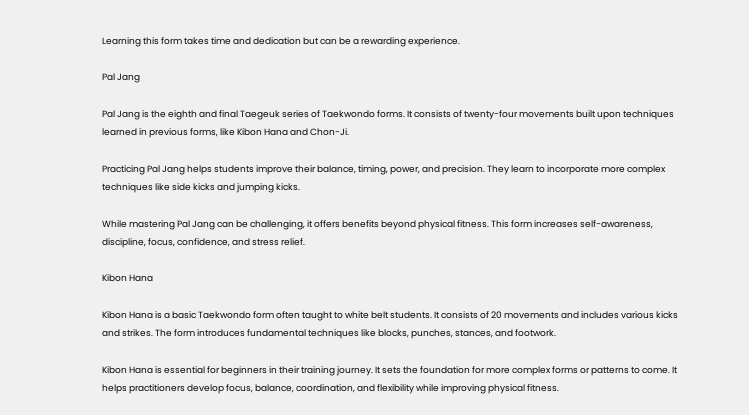Learning this form takes time and dedication but can be a rewarding experience.

Pal Jang

Pal Jang is the eighth and final Taegeuk series of Taekwondo forms. It consists of twenty-four movements built upon techniques learned in previous forms, like Kibon Hana and Chon-Ji.

Practicing Pal Jang helps students improve their balance, timing, power, and precision. They learn to incorporate more complex techniques like side kicks and jumping kicks.

While mastering Pal Jang can be challenging, it offers benefits beyond physical fitness. This form increases self-awareness, discipline, focus, confidence, and stress relief.

Kibon Hana

Kibon Hana is a basic Taekwondo form often taught to white belt students. It consists of 20 movements and includes various kicks and strikes. The form introduces fundamental techniques like blocks, punches, stances, and footwork.

Kibon Hana is essential for beginners in their training journey. It sets the foundation for more complex forms or patterns to come. It helps practitioners develop focus, balance, coordination, and flexibility while improving physical fitness.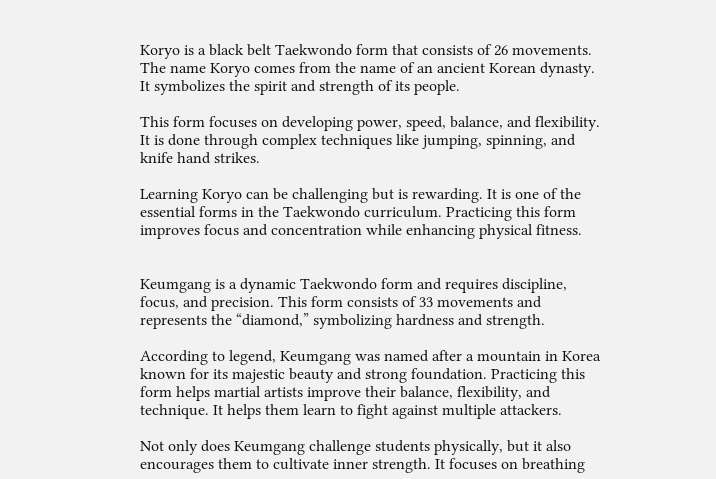Koryo is a black belt Taekwondo form that consists of 26 movements. The name Koryo comes from the name of an ancient Korean dynasty. It symbolizes the spirit and strength of its people.

This form focuses on developing power, speed, balance, and flexibility. It is done through complex techniques like jumping, spinning, and knife hand strikes.

Learning Koryo can be challenging but is rewarding. It is one of the essential forms in the Taekwondo curriculum. Practicing this form improves focus and concentration while enhancing physical fitness.


Keumgang is a dynamic Taekwondo form and requires discipline, focus, and precision. This form consists of 33 movements and represents the “diamond,” symbolizing hardness and strength.

According to legend, Keumgang was named after a mountain in Korea known for its majestic beauty and strong foundation. Practicing this form helps martial artists improve their balance, flexibility, and technique. It helps them learn to fight against multiple attackers.

Not only does Keumgang challenge students physically, but it also encourages them to cultivate inner strength. It focuses on breathing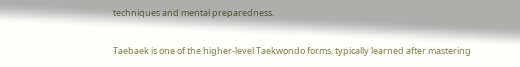techniques and mental preparedness.


Taebaek is one of the higher-level Taekwondo forms, typically learned after mastering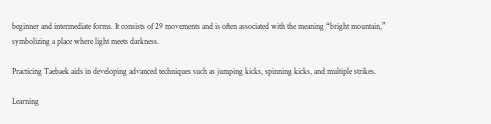beginner and intermediate forms. It consists of 29 movements and is often associated with the meaning “bright mountain,” symbolizing a place where light meets darkness.

Practicing Taebaek aids in developing advanced techniques such as jumping kicks, spinning kicks, and multiple strikes.

Learning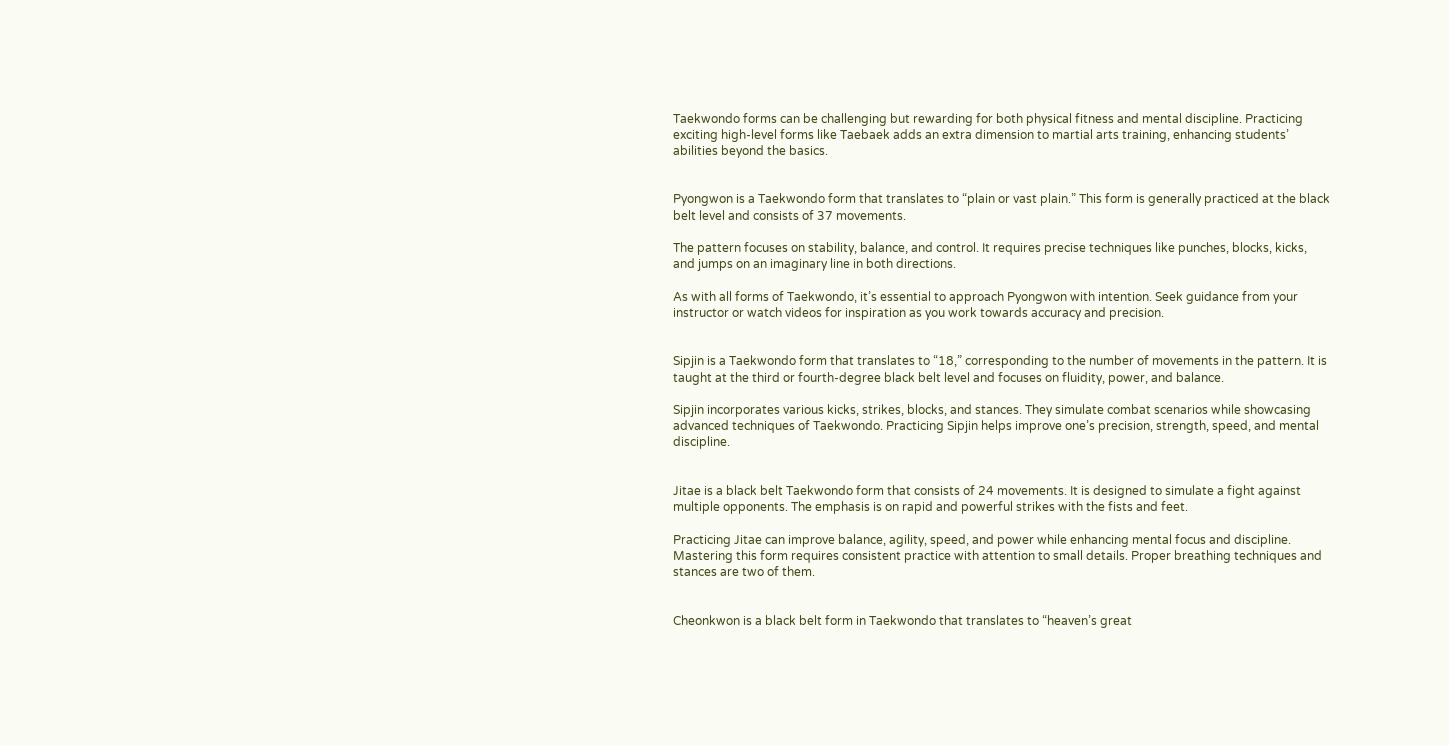Taekwondo forms can be challenging but rewarding for both physical fitness and mental discipline. Practicing exciting high-level forms like Taebaek adds an extra dimension to martial arts training, enhancing students’ abilities beyond the basics.


Pyongwon is a Taekwondo form that translates to “plain or vast plain.” This form is generally practiced at the black belt level and consists of 37 movements.

The pattern focuses on stability, balance, and control. It requires precise techniques like punches, blocks, kicks, and jumps on an imaginary line in both directions.

As with all forms of Taekwondo, it’s essential to approach Pyongwon with intention. Seek guidance from your instructor or watch videos for inspiration as you work towards accuracy and precision.


Sipjin is a Taekwondo form that translates to “18,” corresponding to the number of movements in the pattern. It is taught at the third or fourth-degree black belt level and focuses on fluidity, power, and balance.

Sipjin incorporates various kicks, strikes, blocks, and stances. They simulate combat scenarios while showcasing advanced techniques of Taekwondo. Practicing Sipjin helps improve one’s precision, strength, speed, and mental discipline.


Jitae is a black belt Taekwondo form that consists of 24 movements. It is designed to simulate a fight against multiple opponents. The emphasis is on rapid and powerful strikes with the fists and feet.

Practicing Jitae can improve balance, agility, speed, and power while enhancing mental focus and discipline. Mastering this form requires consistent practice with attention to small details. Proper breathing techniques and stances are two of them.


Cheonkwon is a black belt form in Taekwondo that translates to “heaven’s great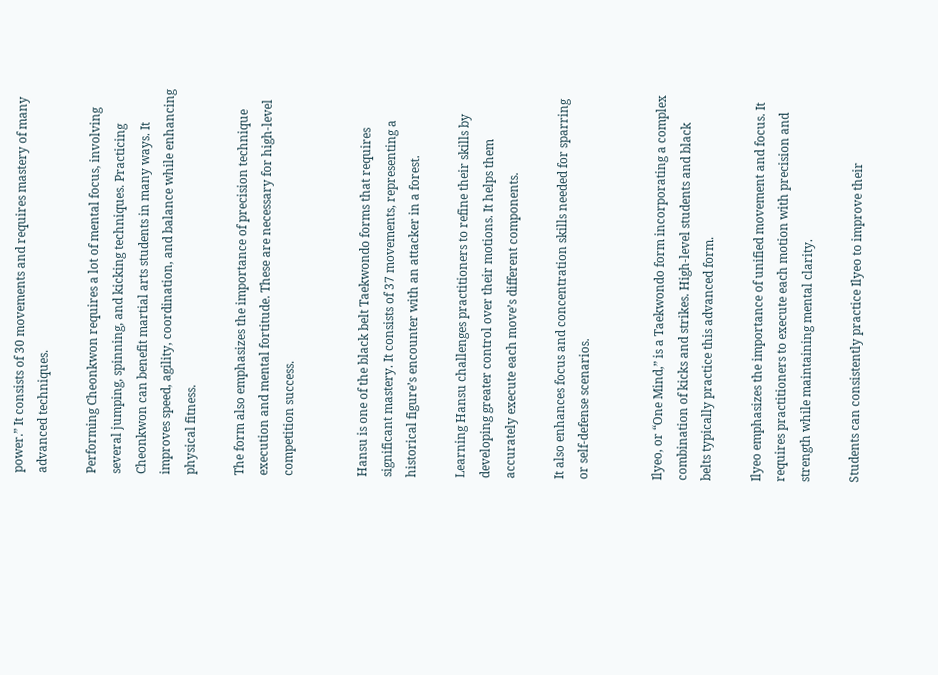power.” It consists of 30 movements and requires mastery of many advanced techniques.

Performing Cheonkwon requires a lot of mental focus, involving several jumping, spinning, and kicking techniques. Practicing Cheonkwon can benefit martial arts students in many ways. It improves speed, agility, coordination, and balance while enhancing physical fitness.

The form also emphasizes the importance of precision technique execution and mental fortitude. These are necessary for high-level competition success.


Hansu is one of the black belt Taekwondo forms that requires significant mastery. It consists of 37 movements, representing a historical figure’s encounter with an attacker in a forest.

Learning Hansu challenges practitioners to refine their skills by developing greater control over their motions. It helps them accurately execute each move’s different components.

It also enhances focus and concentration skills needed for sparring or self-defense scenarios.


Ilyeo, or “One Mind,” is a Taekwondo form incorporating a complex combination of kicks and strikes. High-level students and black belts typically practice this advanced form.

Ilyeo emphasizes the importance of unified movement and focus. It requires practitioners to execute each motion with precision and strength while maintaining mental clarity.

Students can consistently practice Ilyeo to improve their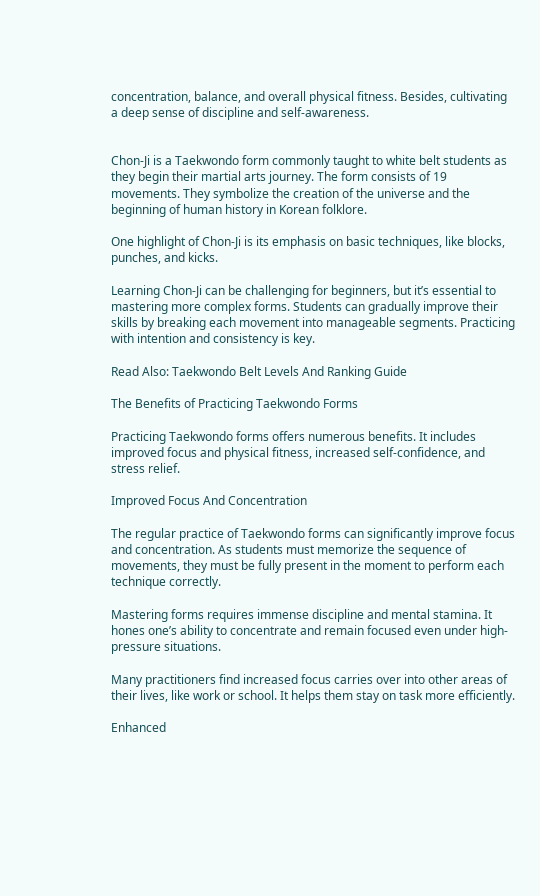concentration, balance, and overall physical fitness. Besides, cultivating a deep sense of discipline and self-awareness.


Chon-Ji is a Taekwondo form commonly taught to white belt students as they begin their martial arts journey. The form consists of 19 movements. They symbolize the creation of the universe and the beginning of human history in Korean folklore.

One highlight of Chon-Ji is its emphasis on basic techniques, like blocks, punches, and kicks.

Learning Chon-Ji can be challenging for beginners, but it’s essential to mastering more complex forms. Students can gradually improve their skills by breaking each movement into manageable segments. Practicing with intention and consistency is key.

Read Also: Taekwondo Belt Levels And Ranking Guide

The Benefits of Practicing Taekwondo Forms

Practicing Taekwondo forms offers numerous benefits. It includes improved focus and physical fitness, increased self-confidence, and stress relief.

Improved Focus And Concentration

The regular practice of Taekwondo forms can significantly improve focus and concentration. As students must memorize the sequence of movements, they must be fully present in the moment to perform each technique correctly.

Mastering forms requires immense discipline and mental stamina. It hones one’s ability to concentrate and remain focused even under high-pressure situations.

Many practitioners find increased focus carries over into other areas of their lives, like work or school. It helps them stay on task more efficiently.

Enhanced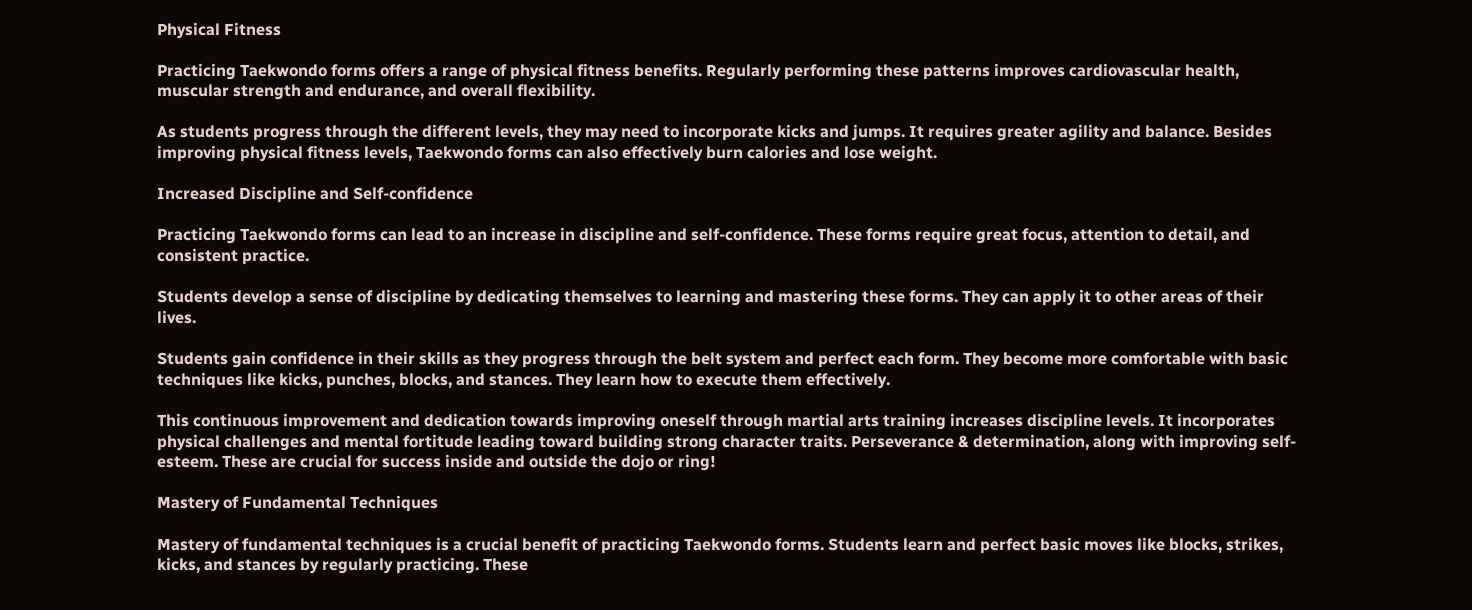Physical Fitness

Practicing Taekwondo forms offers a range of physical fitness benefits. Regularly performing these patterns improves cardiovascular health, muscular strength and endurance, and overall flexibility.

As students progress through the different levels, they may need to incorporate kicks and jumps. It requires greater agility and balance. Besides improving physical fitness levels, Taekwondo forms can also effectively burn calories and lose weight.

Increased Discipline and Self-confidence

Practicing Taekwondo forms can lead to an increase in discipline and self-confidence. These forms require great focus, attention to detail, and consistent practice.

Students develop a sense of discipline by dedicating themselves to learning and mastering these forms. They can apply it to other areas of their lives.

Students gain confidence in their skills as they progress through the belt system and perfect each form. They become more comfortable with basic techniques like kicks, punches, blocks, and stances. They learn how to execute them effectively.

This continuous improvement and dedication towards improving oneself through martial arts training increases discipline levels. It incorporates physical challenges and mental fortitude leading toward building strong character traits. Perseverance & determination, along with improving self-esteem. These are crucial for success inside and outside the dojo or ring!

Mastery of Fundamental Techniques

Mastery of fundamental techniques is a crucial benefit of practicing Taekwondo forms. Students learn and perfect basic moves like blocks, strikes, kicks, and stances by regularly practicing. These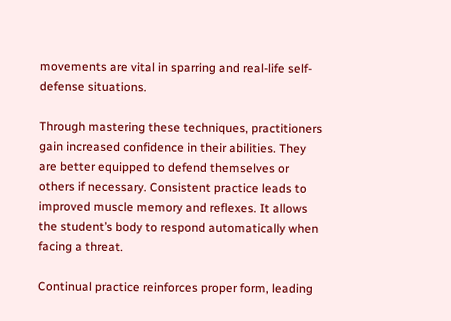movements are vital in sparring and real-life self-defense situations.

Through mastering these techniques, practitioners gain increased confidence in their abilities. They are better equipped to defend themselves or others if necessary. Consistent practice leads to improved muscle memory and reflexes. It allows the student’s body to respond automatically when facing a threat.

Continual practice reinforces proper form, leading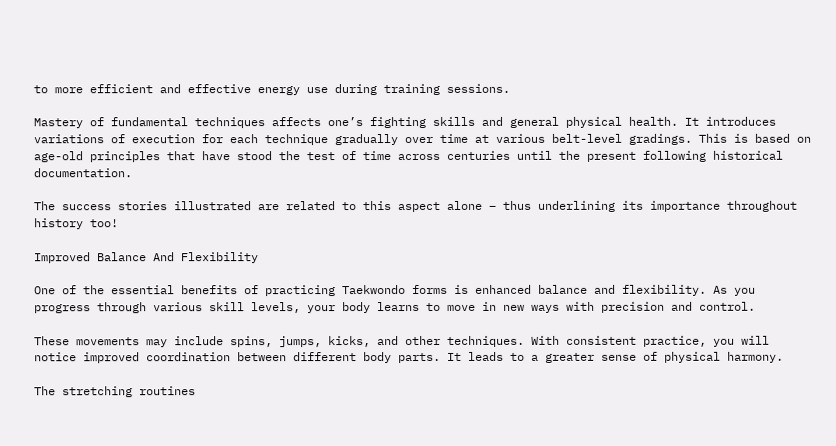to more efficient and effective energy use during training sessions.

Mastery of fundamental techniques affects one’s fighting skills and general physical health. It introduces variations of execution for each technique gradually over time at various belt-level gradings. This is based on age-old principles that have stood the test of time across centuries until the present following historical documentation.

The success stories illustrated are related to this aspect alone – thus underlining its importance throughout history too!

Improved Balance And Flexibility

One of the essential benefits of practicing Taekwondo forms is enhanced balance and flexibility. As you progress through various skill levels, your body learns to move in new ways with precision and control.

These movements may include spins, jumps, kicks, and other techniques. With consistent practice, you will notice improved coordination between different body parts. It leads to a greater sense of physical harmony.

The stretching routines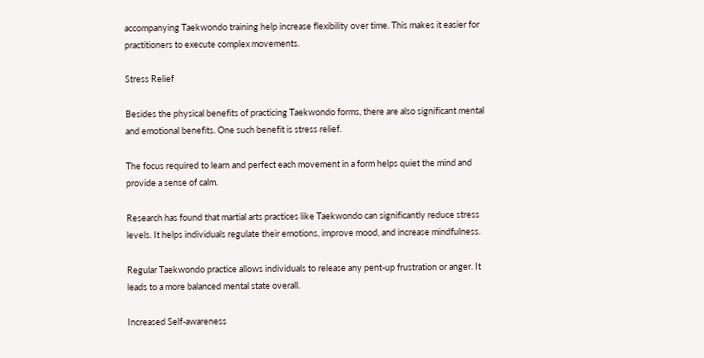accompanying Taekwondo training help increase flexibility over time. This makes it easier for practitioners to execute complex movements.

Stress Relief

Besides the physical benefits of practicing Taekwondo forms, there are also significant mental and emotional benefits. One such benefit is stress relief.

The focus required to learn and perfect each movement in a form helps quiet the mind and provide a sense of calm.

Research has found that martial arts practices like Taekwondo can significantly reduce stress levels. It helps individuals regulate their emotions, improve mood, and increase mindfulness.

Regular Taekwondo practice allows individuals to release any pent-up frustration or anger. It leads to a more balanced mental state overall.

Increased Self-awareness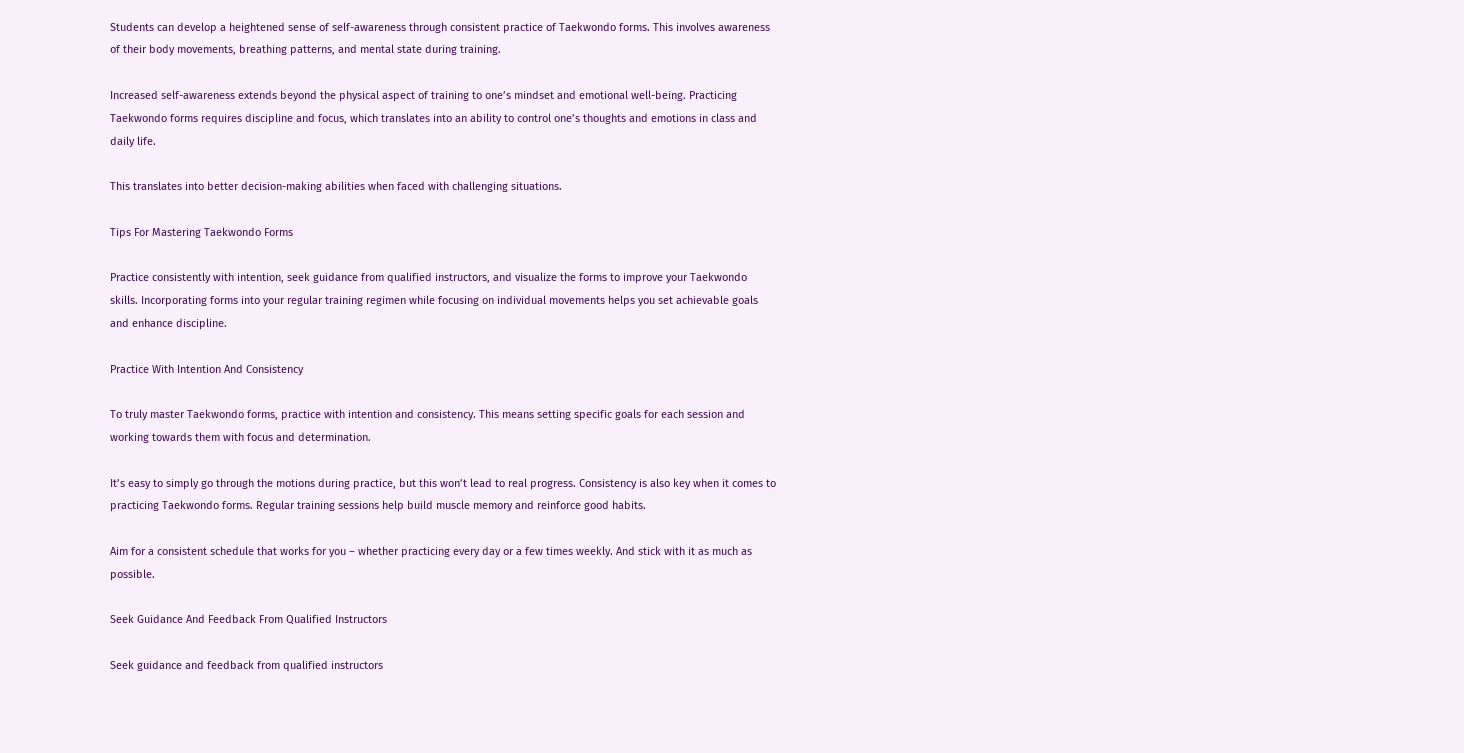Students can develop a heightened sense of self-awareness through consistent practice of Taekwondo forms. This involves awareness of their body movements, breathing patterns, and mental state during training.

Increased self-awareness extends beyond the physical aspect of training to one’s mindset and emotional well-being. Practicing Taekwondo forms requires discipline and focus, which translates into an ability to control one’s thoughts and emotions in class and daily life.

This translates into better decision-making abilities when faced with challenging situations.

Tips For Mastering Taekwondo Forms

Practice consistently with intention, seek guidance from qualified instructors, and visualize the forms to improve your Taekwondo skills. Incorporating forms into your regular training regimen while focusing on individual movements helps you set achievable goals and enhance discipline.

Practice With Intention And Consistency

To truly master Taekwondo forms, practice with intention and consistency. This means setting specific goals for each session and working towards them with focus and determination.

It’s easy to simply go through the motions during practice, but this won’t lead to real progress. Consistency is also key when it comes to practicing Taekwondo forms. Regular training sessions help build muscle memory and reinforce good habits.

Aim for a consistent schedule that works for you – whether practicing every day or a few times weekly. And stick with it as much as possible.

Seek Guidance And Feedback From Qualified Instructors

Seek guidance and feedback from qualified instructors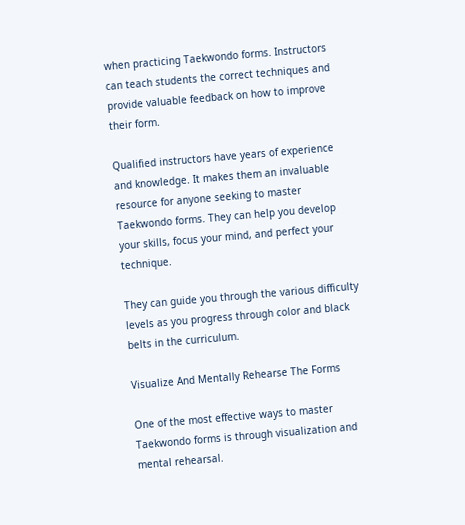when practicing Taekwondo forms. Instructors can teach students the correct techniques and provide valuable feedback on how to improve their form.

Qualified instructors have years of experience and knowledge. It makes them an invaluable resource for anyone seeking to master Taekwondo forms. They can help you develop your skills, focus your mind, and perfect your technique.

They can guide you through the various difficulty levels as you progress through color and black belts in the curriculum.

Visualize And Mentally Rehearse The Forms

One of the most effective ways to master Taekwondo forms is through visualization and mental rehearsal.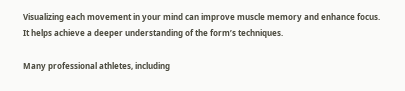Visualizing each movement in your mind can improve muscle memory and enhance focus. It helps achieve a deeper understanding of the form’s techniques.

Many professional athletes, including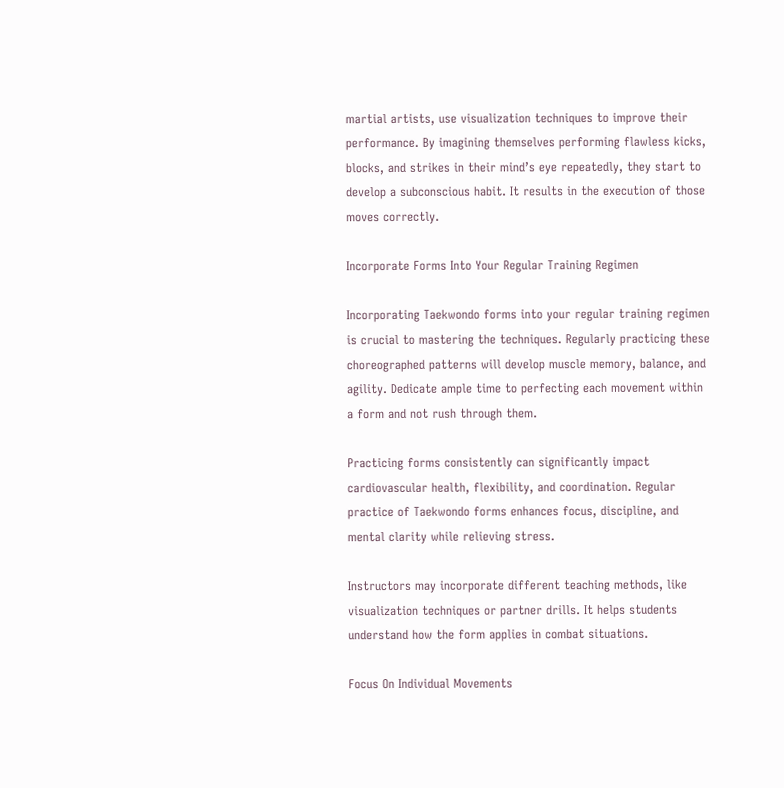martial artists, use visualization techniques to improve their performance. By imagining themselves performing flawless kicks, blocks, and strikes in their mind’s eye repeatedly, they start to develop a subconscious habit. It results in the execution of those moves correctly.

Incorporate Forms Into Your Regular Training Regimen

Incorporating Taekwondo forms into your regular training regimen is crucial to mastering the techniques. Regularly practicing these choreographed patterns will develop muscle memory, balance, and agility. Dedicate ample time to perfecting each movement within a form and not rush through them.

Practicing forms consistently can significantly impact cardiovascular health, flexibility, and coordination. Regular practice of Taekwondo forms enhances focus, discipline, and mental clarity while relieving stress.

Instructors may incorporate different teaching methods, like visualization techniques or partner drills. It helps students understand how the form applies in combat situations.

Focus On Individual Movements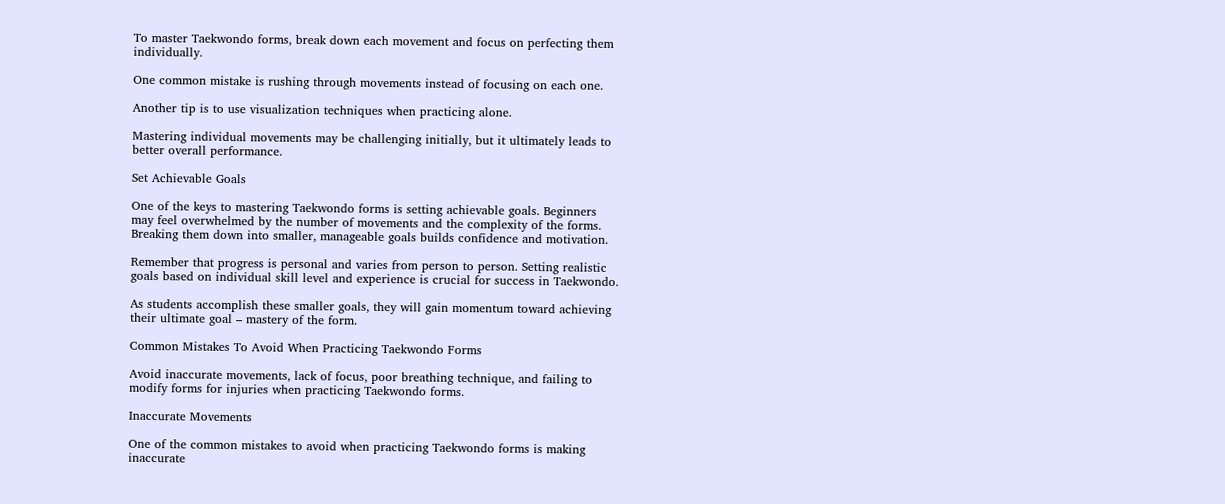To master Taekwondo forms, break down each movement and focus on perfecting them individually.

One common mistake is rushing through movements instead of focusing on each one.

Another tip is to use visualization techniques when practicing alone.

Mastering individual movements may be challenging initially, but it ultimately leads to better overall performance.

Set Achievable Goals

One of the keys to mastering Taekwondo forms is setting achievable goals. Beginners may feel overwhelmed by the number of movements and the complexity of the forms. Breaking them down into smaller, manageable goals builds confidence and motivation.

Remember that progress is personal and varies from person to person. Setting realistic goals based on individual skill level and experience is crucial for success in Taekwondo.

As students accomplish these smaller goals, they will gain momentum toward achieving their ultimate goal – mastery of the form.

Common Mistakes To Avoid When Practicing Taekwondo Forms

Avoid inaccurate movements, lack of focus, poor breathing technique, and failing to modify forms for injuries when practicing Taekwondo forms.

Inaccurate Movements

One of the common mistakes to avoid when practicing Taekwondo forms is making inaccurate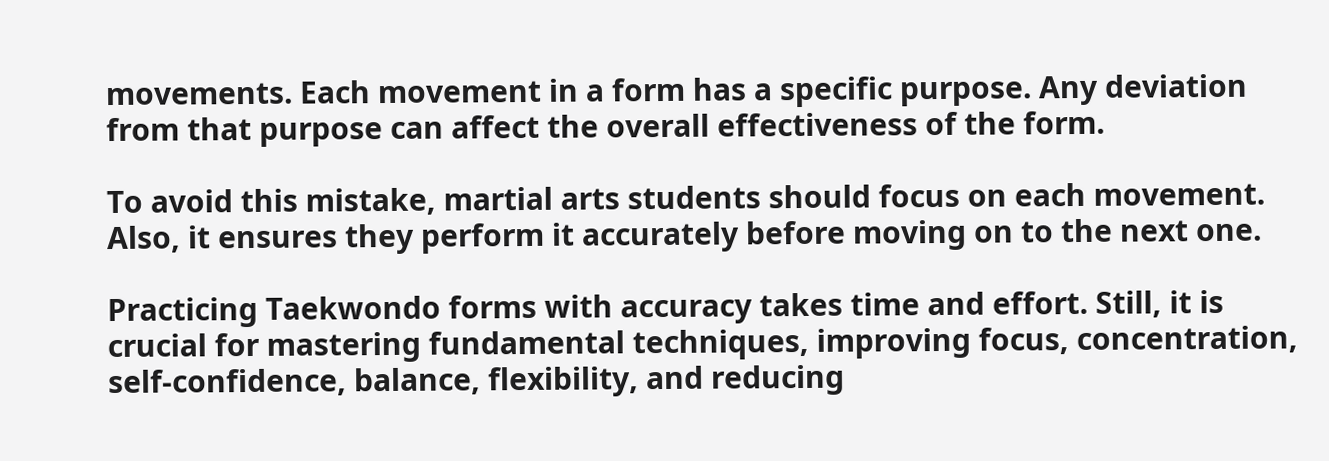movements. Each movement in a form has a specific purpose. Any deviation from that purpose can affect the overall effectiveness of the form.

To avoid this mistake, martial arts students should focus on each movement. Also, it ensures they perform it accurately before moving on to the next one.

Practicing Taekwondo forms with accuracy takes time and effort. Still, it is crucial for mastering fundamental techniques, improving focus, concentration, self-confidence, balance, flexibility, and reducing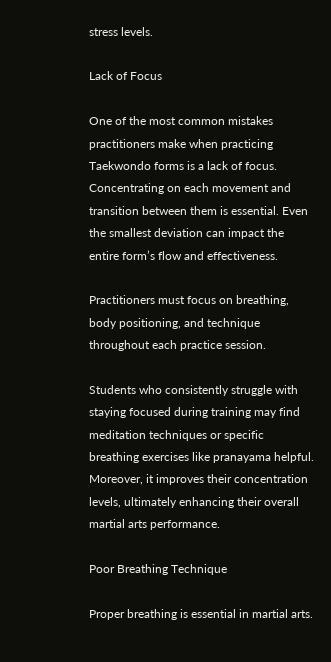stress levels.

Lack of Focus

One of the most common mistakes practitioners make when practicing Taekwondo forms is a lack of focus. Concentrating on each movement and transition between them is essential. Even the smallest deviation can impact the entire form’s flow and effectiveness.

Practitioners must focus on breathing, body positioning, and technique throughout each practice session.

Students who consistently struggle with staying focused during training may find meditation techniques or specific breathing exercises like pranayama helpful. Moreover, it improves their concentration levels, ultimately enhancing their overall martial arts performance.

Poor Breathing Technique

Proper breathing is essential in martial arts.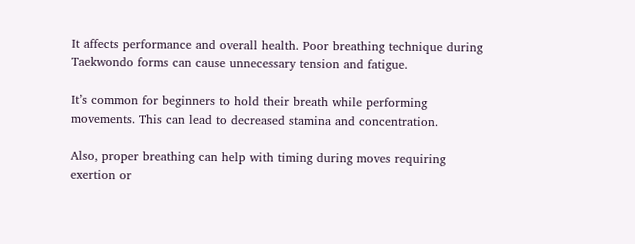It affects performance and overall health. Poor breathing technique during Taekwondo forms can cause unnecessary tension and fatigue.

It’s common for beginners to hold their breath while performing movements. This can lead to decreased stamina and concentration.

Also, proper breathing can help with timing during moves requiring exertion or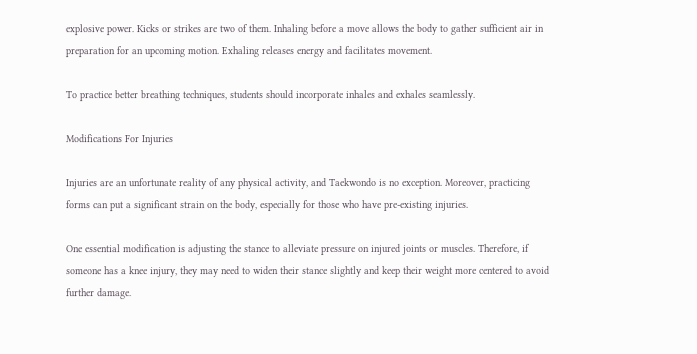explosive power. Kicks or strikes are two of them. Inhaling before a move allows the body to gather sufficient air in preparation for an upcoming motion. Exhaling releases energy and facilitates movement.

To practice better breathing techniques, students should incorporate inhales and exhales seamlessly.

Modifications For Injuries

Injuries are an unfortunate reality of any physical activity, and Taekwondo is no exception. Moreover, practicing forms can put a significant strain on the body, especially for those who have pre-existing injuries.

One essential modification is adjusting the stance to alleviate pressure on injured joints or muscles. Therefore, if someone has a knee injury, they may need to widen their stance slightly and keep their weight more centered to avoid further damage.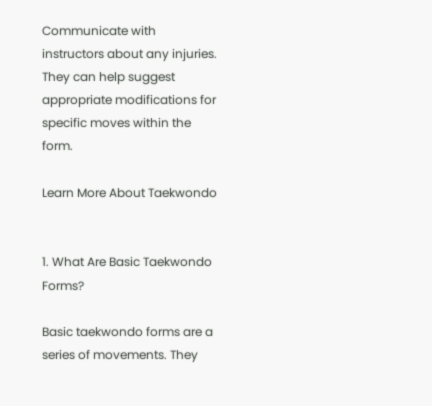Communicate with instructors about any injuries. They can help suggest appropriate modifications for specific moves within the form.

Learn More About Taekwondo


1. What Are Basic Taekwondo Forms?

Basic taekwondo forms are a series of movements. They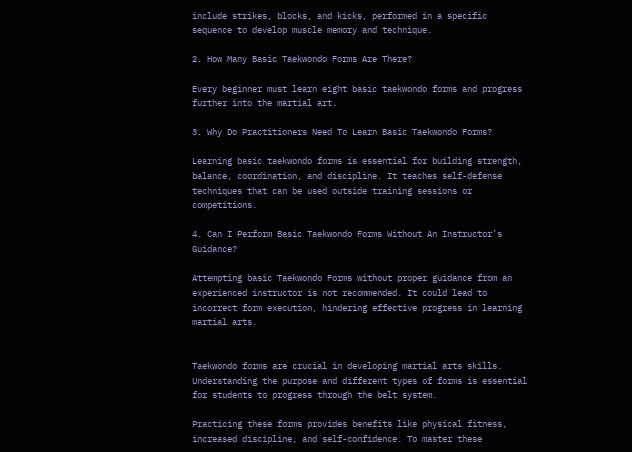include strikes, blocks, and kicks, performed in a specific sequence to develop muscle memory and technique.

2. How Many Basic Taekwondo Forms Are There?

Every beginner must learn eight basic taekwondo forms and progress further into the martial art.

3. Why Do Practitioners Need To Learn Basic Taekwondo Forms?

Learning basic taekwondo forms is essential for building strength, balance, coordination, and discipline. It teaches self-defense techniques that can be used outside training sessions or competitions.

4. Can I Perform Basic Taekwondo Forms Without An Instructor’s Guidance?

Attempting basic Taekwondo Forms without proper guidance from an experienced instructor is not recommended. It could lead to incorrect form execution, hindering effective progress in learning martial arts.


Taekwondo forms are crucial in developing martial arts skills. Understanding the purpose and different types of forms is essential for students to progress through the belt system.

Practicing these forms provides benefits like physical fitness, increased discipline, and self-confidence. To master these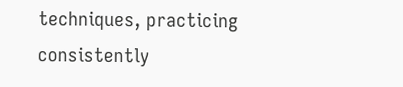techniques, practicing consistently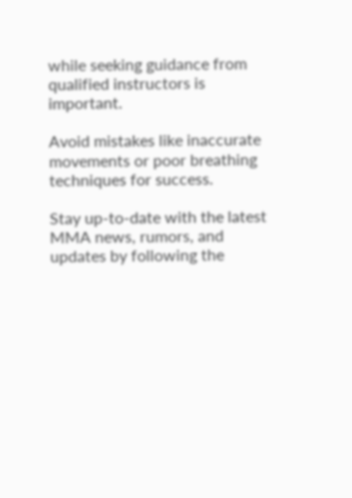while seeking guidance from qualified instructors is important.

Avoid mistakes like inaccurate movements or poor breathing techniques for success.

Stay up-to-date with the latest MMA news, rumors, and updates by following the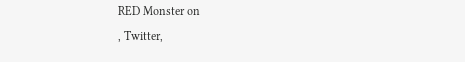RED Monster on
, Twitter,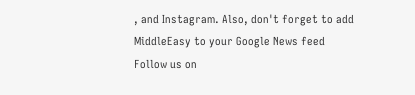, and Instagram. Also, don't forget to add MiddleEasy to your Google News feed
Follow us on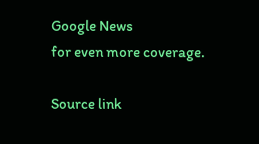Google News
for even more coverage.

Source link